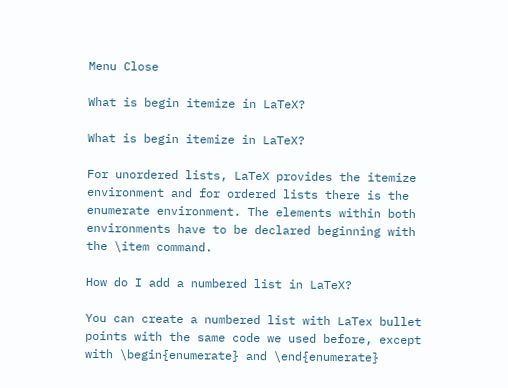Menu Close

What is begin itemize in LaTeX?

What is begin itemize in LaTeX?

For unordered lists, LaTeX provides the itemize environment and for ordered lists there is the enumerate environment. The elements within both environments have to be declared beginning with the \item command.

How do I add a numbered list in LaTeX?

You can create a numbered list with LaTex bullet points with the same code we used before, except with \begin{enumerate} and \end{enumerate}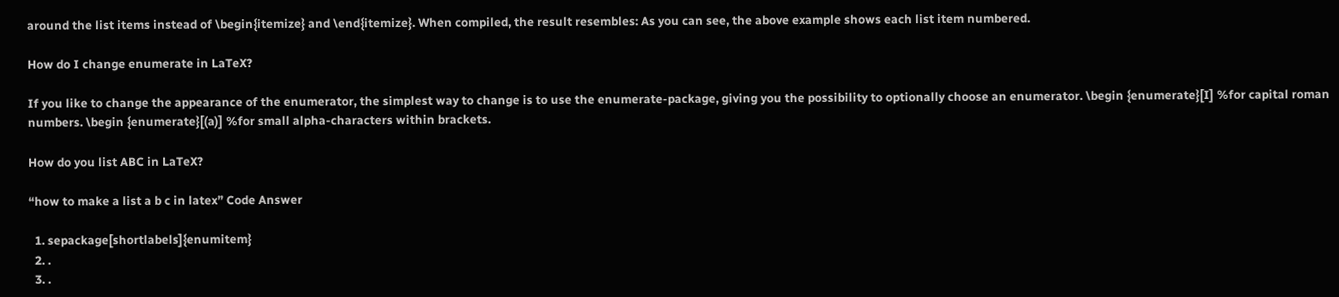around the list items instead of \begin{itemize} and \end{itemize}. When compiled, the result resembles: As you can see, the above example shows each list item numbered.

How do I change enumerate in LaTeX?

If you like to change the appearance of the enumerator, the simplest way to change is to use the enumerate-package, giving you the possibility to optionally choose an enumerator. \begin {enumerate}[I] %for capital roman numbers. \begin {enumerate}[(a)] %for small alpha-characters within brackets.

How do you list ABC in LaTeX?

“how to make a list a b c in latex” Code Answer

  1. sepackage[shortlabels]{enumitem}
  2. .
  3. .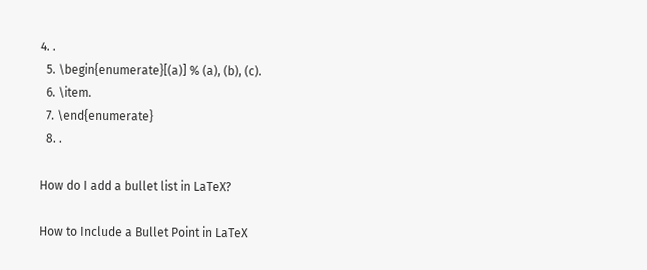4. .
  5. \begin{enumerate}[(a)] % (a), (b), (c).
  6. \item.
  7. \end{enumerate}
  8. .

How do I add a bullet list in LaTeX?

How to Include a Bullet Point in LaTeX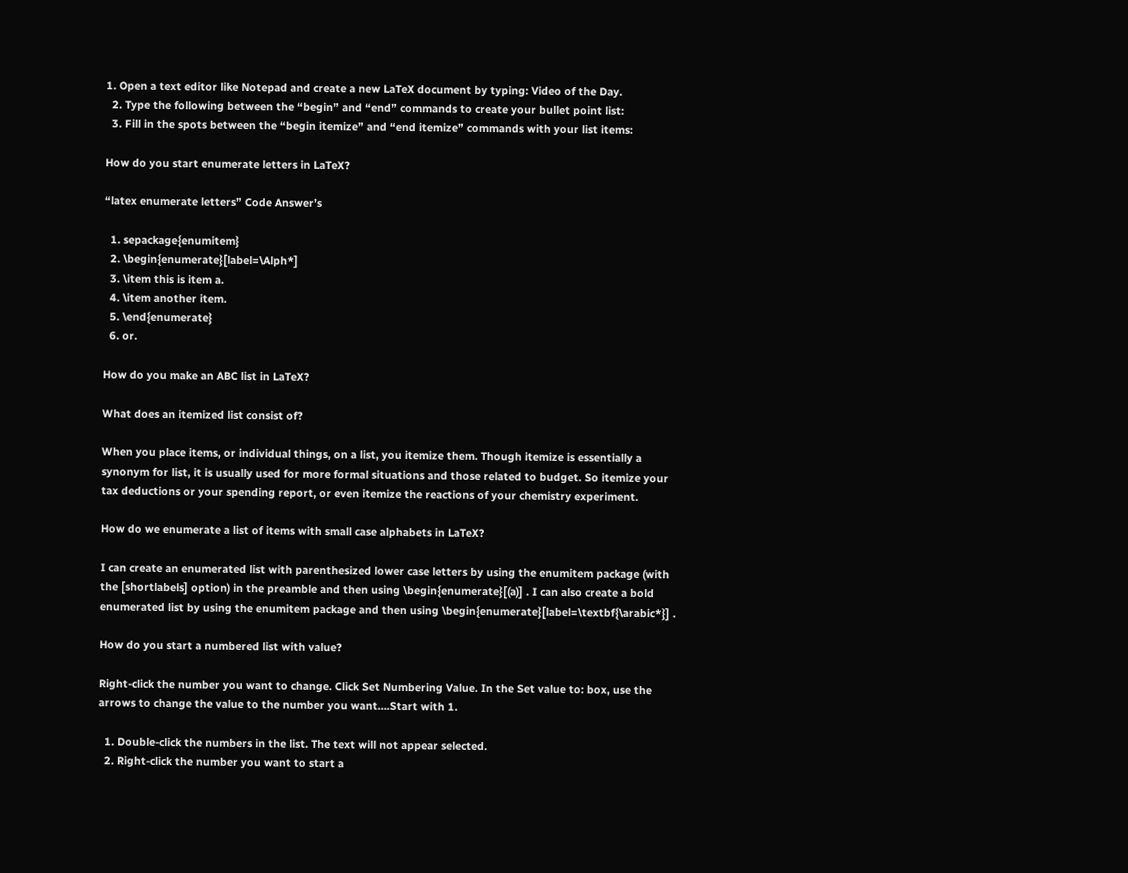1. Open a text editor like Notepad and create a new LaTeX document by typing: Video of the Day.
  2. Type the following between the “begin” and “end” commands to create your bullet point list:
  3. Fill in the spots between the “begin itemize” and “end itemize” commands with your list items:

How do you start enumerate letters in LaTeX?

“latex enumerate letters” Code Answer’s

  1. sepackage{enumitem}
  2. \begin{enumerate}[label=\Alph*]
  3. \item this is item a.
  4. \item another item.
  5. \end{enumerate}
  6. or.

How do you make an ABC list in LaTeX?

What does an itemized list consist of?

When you place items, or individual things, on a list, you itemize them. Though itemize is essentially a synonym for list, it is usually used for more formal situations and those related to budget. So itemize your tax deductions or your spending report, or even itemize the reactions of your chemistry experiment.

How do we enumerate a list of items with small case alphabets in LaTeX?

I can create an enumerated list with parenthesized lower case letters by using the enumitem package (with the [shortlabels] option) in the preamble and then using \begin{enumerate}[(a)] . I can also create a bold enumerated list by using the enumitem package and then using \begin{enumerate}[label=\textbf{\arabic*}] .

How do you start a numbered list with value?

Right-click the number you want to change. Click Set Numbering Value. In the Set value to: box, use the arrows to change the value to the number you want….Start with 1.

  1. Double-click the numbers in the list. The text will not appear selected.
  2. Right-click the number you want to start a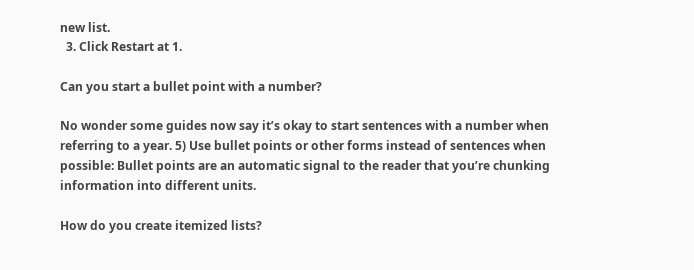new list.
  3. Click Restart at 1.

Can you start a bullet point with a number?

No wonder some guides now say it’s okay to start sentences with a number when referring to a year. 5) Use bullet points or other forms instead of sentences when possible: Bullet points are an automatic signal to the reader that you’re chunking information into different units.

How do you create itemized lists?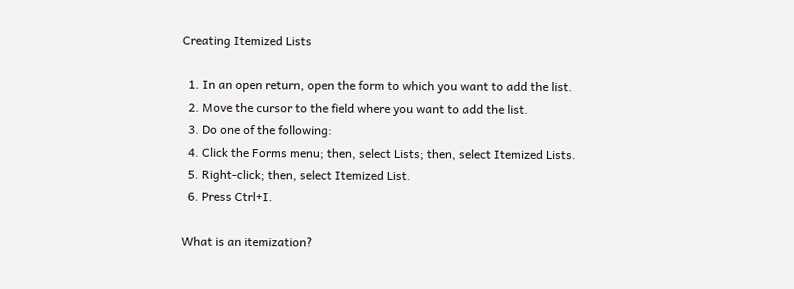Creating Itemized Lists

  1. In an open return, open the form to which you want to add the list.
  2. Move the cursor to the field where you want to add the list.
  3. Do one of the following:
  4. Click the Forms menu; then, select Lists; then, select Itemized Lists.
  5. Right-click; then, select Itemized List.
  6. Press Ctrl+I.

What is an itemization?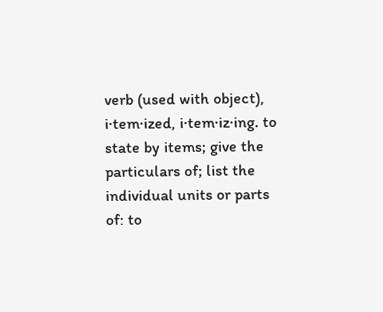verb (used with object), i·tem·ized, i·tem·iz·ing. to state by items; give the particulars of; list the individual units or parts of: to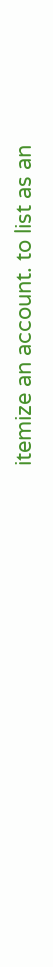itemize an account. to list as an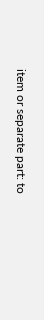item or separate part: to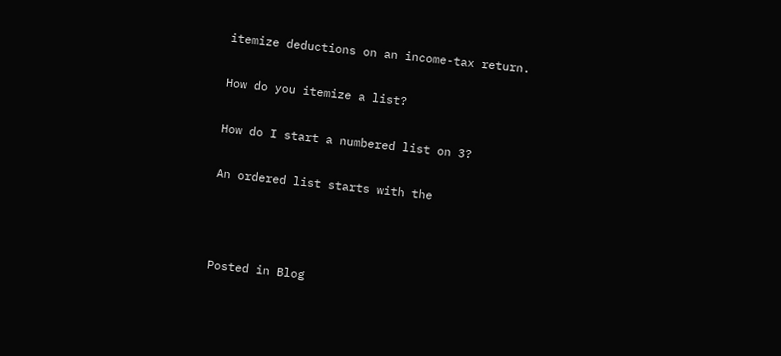itemize deductions on an income-tax return.

How do you itemize a list?

How do I start a numbered list on 3?

An ordered list starts with the



Posted in Blog